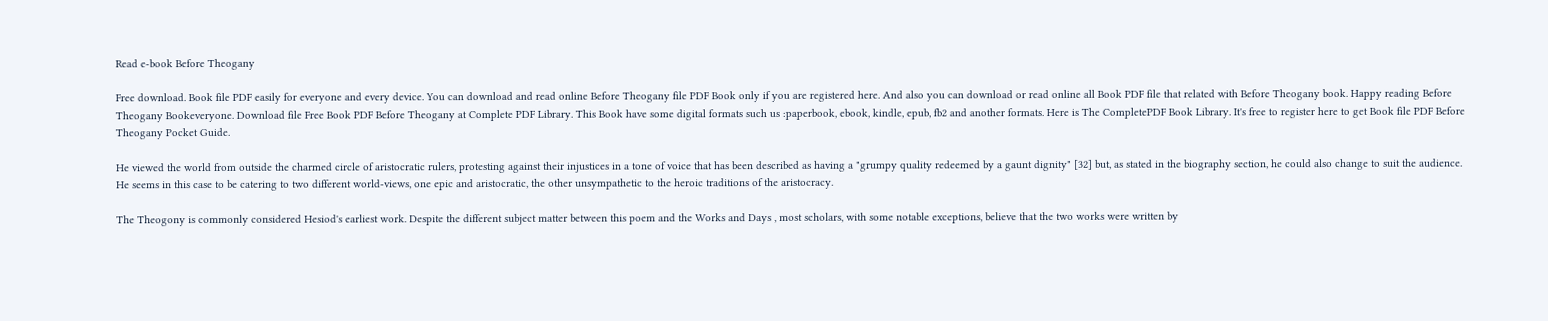Read e-book Before Theogany

Free download. Book file PDF easily for everyone and every device. You can download and read online Before Theogany file PDF Book only if you are registered here. And also you can download or read online all Book PDF file that related with Before Theogany book. Happy reading Before Theogany Bookeveryone. Download file Free Book PDF Before Theogany at Complete PDF Library. This Book have some digital formats such us :paperbook, ebook, kindle, epub, fb2 and another formats. Here is The CompletePDF Book Library. It's free to register here to get Book file PDF Before Theogany Pocket Guide.

He viewed the world from outside the charmed circle of aristocratic rulers, protesting against their injustices in a tone of voice that has been described as having a "grumpy quality redeemed by a gaunt dignity" [32] but, as stated in the biography section, he could also change to suit the audience. He seems in this case to be catering to two different world-views, one epic and aristocratic, the other unsympathetic to the heroic traditions of the aristocracy.

The Theogony is commonly considered Hesiod's earliest work. Despite the different subject matter between this poem and the Works and Days , most scholars, with some notable exceptions, believe that the two works were written by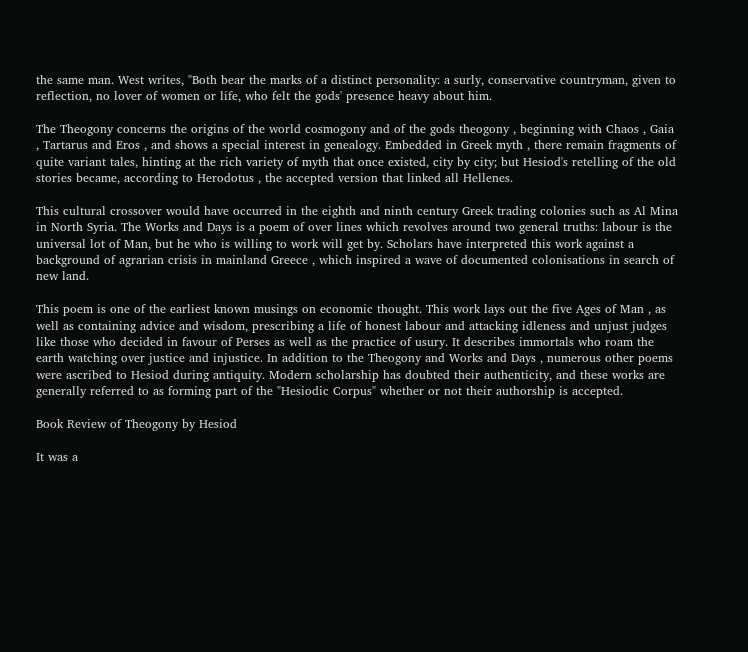the same man. West writes, "Both bear the marks of a distinct personality: a surly, conservative countryman, given to reflection, no lover of women or life, who felt the gods' presence heavy about him.

The Theogony concerns the origins of the world cosmogony and of the gods theogony , beginning with Chaos , Gaia , Tartarus and Eros , and shows a special interest in genealogy. Embedded in Greek myth , there remain fragments of quite variant tales, hinting at the rich variety of myth that once existed, city by city; but Hesiod's retelling of the old stories became, according to Herodotus , the accepted version that linked all Hellenes.

This cultural crossover would have occurred in the eighth and ninth century Greek trading colonies such as Al Mina in North Syria. The Works and Days is a poem of over lines which revolves around two general truths: labour is the universal lot of Man, but he who is willing to work will get by. Scholars have interpreted this work against a background of agrarian crisis in mainland Greece , which inspired a wave of documented colonisations in search of new land.

This poem is one of the earliest known musings on economic thought. This work lays out the five Ages of Man , as well as containing advice and wisdom, prescribing a life of honest labour and attacking idleness and unjust judges like those who decided in favour of Perses as well as the practice of usury. It describes immortals who roam the earth watching over justice and injustice. In addition to the Theogony and Works and Days , numerous other poems were ascribed to Hesiod during antiquity. Modern scholarship has doubted their authenticity, and these works are generally referred to as forming part of the "Hesiodic Corpus" whether or not their authorship is accepted.

Book Review of Theogony by Hesiod

It was a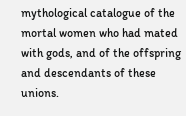mythological catalogue of the mortal women who had mated with gods, and of the offspring and descendants of these unions.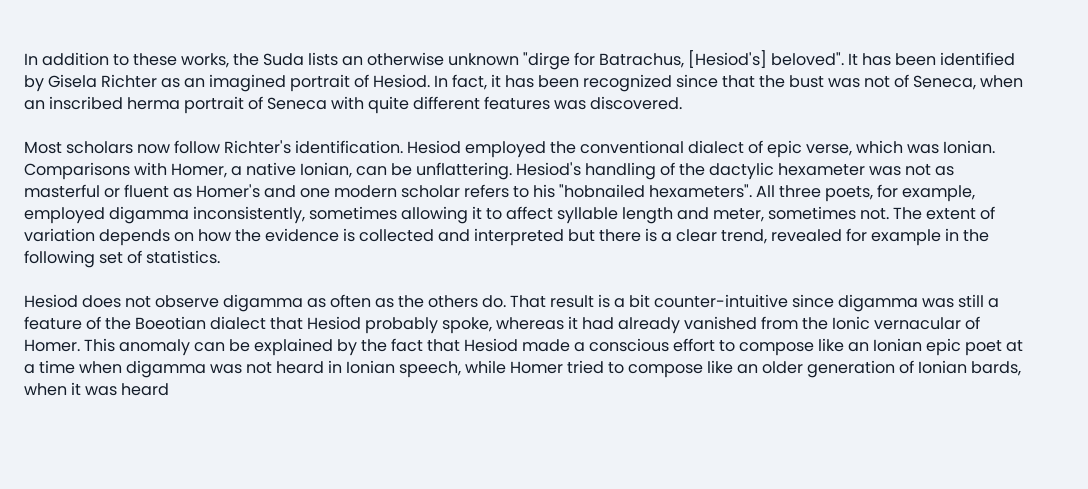In addition to these works, the Suda lists an otherwise unknown "dirge for Batrachus, [Hesiod's] beloved". It has been identified by Gisela Richter as an imagined portrait of Hesiod. In fact, it has been recognized since that the bust was not of Seneca, when an inscribed herma portrait of Seneca with quite different features was discovered.

Most scholars now follow Richter's identification. Hesiod employed the conventional dialect of epic verse, which was Ionian. Comparisons with Homer, a native Ionian, can be unflattering. Hesiod's handling of the dactylic hexameter was not as masterful or fluent as Homer's and one modern scholar refers to his "hobnailed hexameters". All three poets, for example, employed digamma inconsistently, sometimes allowing it to affect syllable length and meter, sometimes not. The extent of variation depends on how the evidence is collected and interpreted but there is a clear trend, revealed for example in the following set of statistics.

Hesiod does not observe digamma as often as the others do. That result is a bit counter-intuitive since digamma was still a feature of the Boeotian dialect that Hesiod probably spoke, whereas it had already vanished from the Ionic vernacular of Homer. This anomaly can be explained by the fact that Hesiod made a conscious effort to compose like an Ionian epic poet at a time when digamma was not heard in Ionian speech, while Homer tried to compose like an older generation of Ionian bards, when it was heard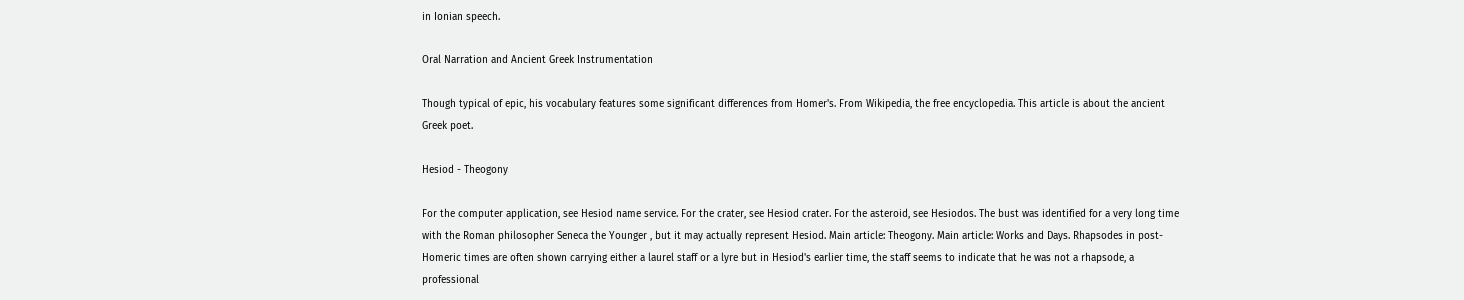in Ionian speech.

Oral Narration and Ancient Greek Instrumentation

Though typical of epic, his vocabulary features some significant differences from Homer's. From Wikipedia, the free encyclopedia. This article is about the ancient Greek poet.

Hesiod - Theogony

For the computer application, see Hesiod name service. For the crater, see Hesiod crater. For the asteroid, see Hesiodos. The bust was identified for a very long time with the Roman philosopher Seneca the Younger , but it may actually represent Hesiod. Main article: Theogony. Main article: Works and Days. Rhapsodes in post-Homeric times are often shown carrying either a laurel staff or a lyre but in Hesiod's earlier time, the staff seems to indicate that he was not a rhapsode, a professional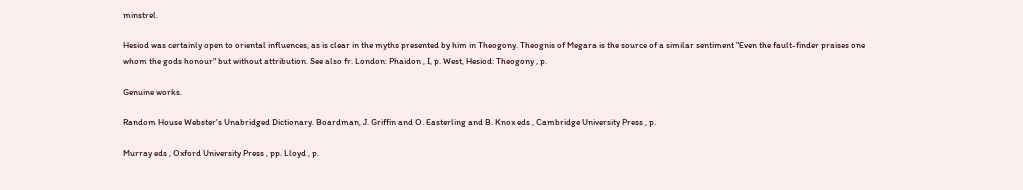minstrel.

Hesiod was certainly open to oriental influences, as is clear in the myths presented by him in Theogony. Theognis of Megara is the source of a similar sentiment "Even the fault-finder praises one whom the gods honour" but without attribution. See also fr. London: Phaidon , I, p. West, Hesiod: Theogony , p.

Genuine works.

Random House Webster's Unabridged Dictionary. Boardman, J. Griffin and O. Easterling and B. Knox eds , Cambridge University Press , p.

Murray eds , Oxford University Press , pp. Lloyd , p.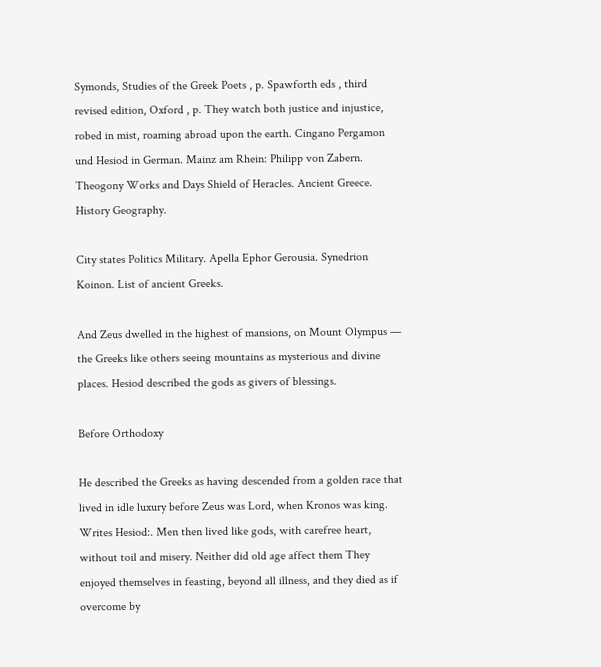Symonds, Studies of the Greek Poets , p. Spawforth eds , third revised edition, Oxford , p. They watch both justice and injustice, robed in mist, roaming abroad upon the earth. Cingano Pergamon und Hesiod in German. Mainz am Rhein: Philipp von Zabern. Theogony Works and Days Shield of Heracles. Ancient Greece. History Geography.

City states Politics Military. Apella Ephor Gerousia. Synedrion Koinon. List of ancient Greeks.

And Zeus dwelled in the highest of mansions, on Mount Olympus — the Greeks like others seeing mountains as mysterious and divine places. Hesiod described the gods as givers of blessings.

Before Orthodoxy

He described the Greeks as having descended from a golden race that lived in idle luxury before Zeus was Lord, when Kronos was king. Writes Hesiod:. Men then lived like gods, with carefree heart, without toil and misery. Neither did old age affect them They enjoyed themselves in feasting, beyond all illness, and they died as if overcome by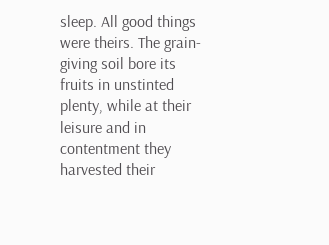sleep. All good things were theirs. The grain-giving soil bore its fruits in unstinted plenty, while at their leisure and in contentment they harvested their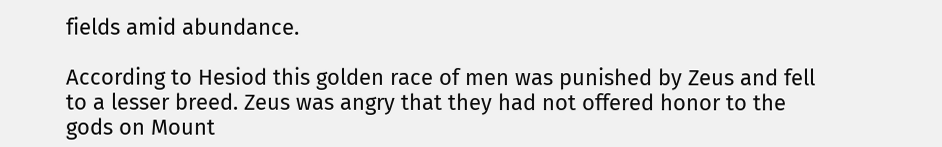fields amid abundance.

According to Hesiod this golden race of men was punished by Zeus and fell to a lesser breed. Zeus was angry that they had not offered honor to the gods on Mount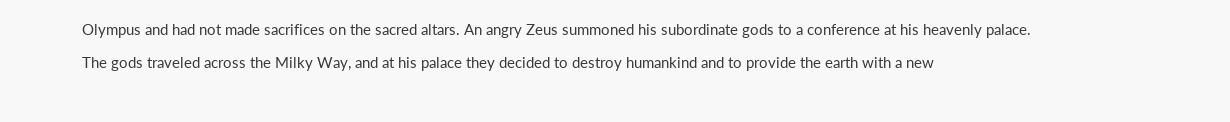Olympus and had not made sacrifices on the sacred altars. An angry Zeus summoned his subordinate gods to a conference at his heavenly palace.

The gods traveled across the Milky Way, and at his palace they decided to destroy humankind and to provide the earth with a new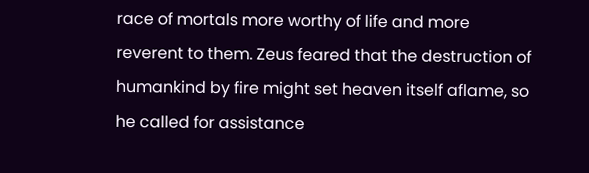race of mortals more worthy of life and more reverent to them. Zeus feared that the destruction of humankind by fire might set heaven itself aflame, so he called for assistance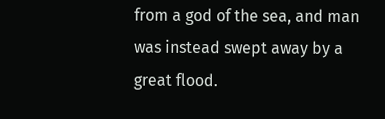from a god of the sea, and man was instead swept away by a great flood.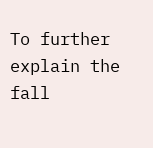To further explain the fall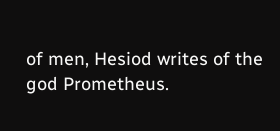of men, Hesiod writes of the god Prometheus.